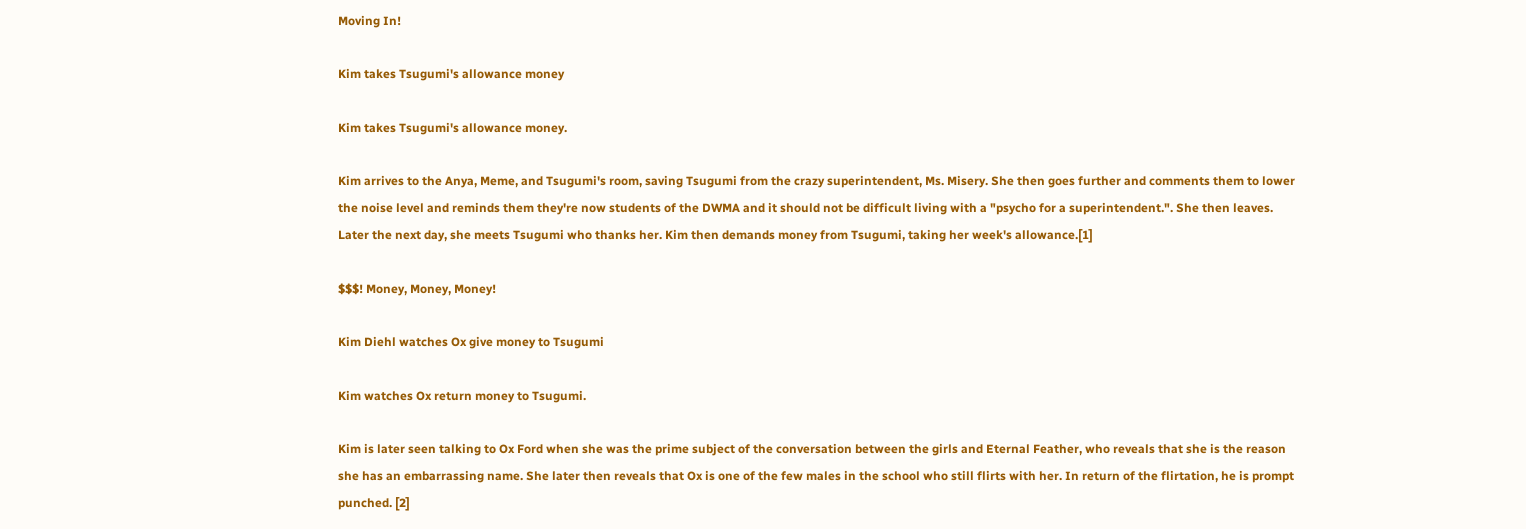Moving In!

Kim takes Tsugumi's allowance money

Kim takes Tsugumi's allowance money.

Kim arrives to the Anya, Meme, and Tsugumi's room, saving Tsugumi from the crazy superintendent, Ms. Misery. She then goes further and comments them to lower the noise level and reminds them they're now students of the DWMA and it should not be difficult living with a "psycho for a superintendent.". She then leaves. Later the next day, she meets Tsugumi who thanks her. Kim then demands money from Tsugumi, taking her week's allowance.[1]

$$$! Money, Money, Money!

Kim Diehl watches Ox give money to Tsugumi

Kim watches Ox return money to Tsugumi.

Kim is later seen talking to Ox Ford when she was the prime subject of the conversation between the girls and Eternal Feather, who reveals that she is the reason she has an embarrassing name. She later then reveals that Ox is one of the few males in the school who still flirts with her. In return of the flirtation, he is prompt punched. [2]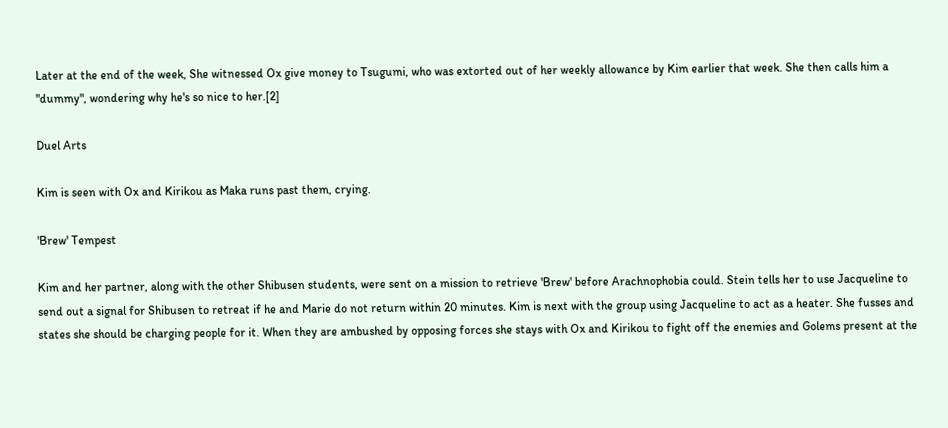Later at the end of the week, She witnessed Ox give money to Tsugumi, who was extorted out of her weekly allowance by Kim earlier that week. She then calls him a "dummy", wondering why he's so nice to her.[2]

Duel Arts

Kim is seen with Ox and Kirikou as Maka runs past them, crying.

'Brew' Tempest

Kim and her partner, along with the other Shibusen students, were sent on a mission to retrieve 'Brew' before Arachnophobia could. Stein tells her to use Jacqueline to send out a signal for Shibusen to retreat if he and Marie do not return within 20 minutes. Kim is next with the group using Jacqueline to act as a heater. She fusses and states she should be charging people for it. When they are ambushed by opposing forces she stays with Ox and Kirikou to fight off the enemies and Golems present at the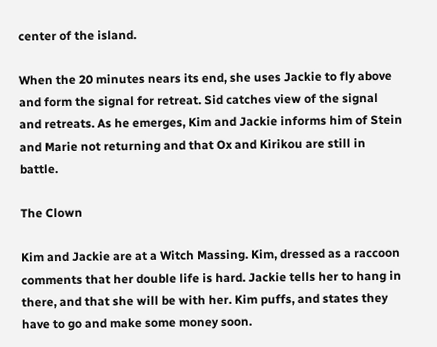center of the island.

When the 20 minutes nears its end, she uses Jackie to fly above and form the signal for retreat. Sid catches view of the signal and retreats. As he emerges, Kim and Jackie informs him of Stein and Marie not returning and that Ox and Kirikou are still in battle.

The Clown

Kim and Jackie are at a Witch Massing. Kim, dressed as a raccoon comments that her double life is hard. Jackie tells her to hang in there, and that she will be with her. Kim puffs, and states they have to go and make some money soon.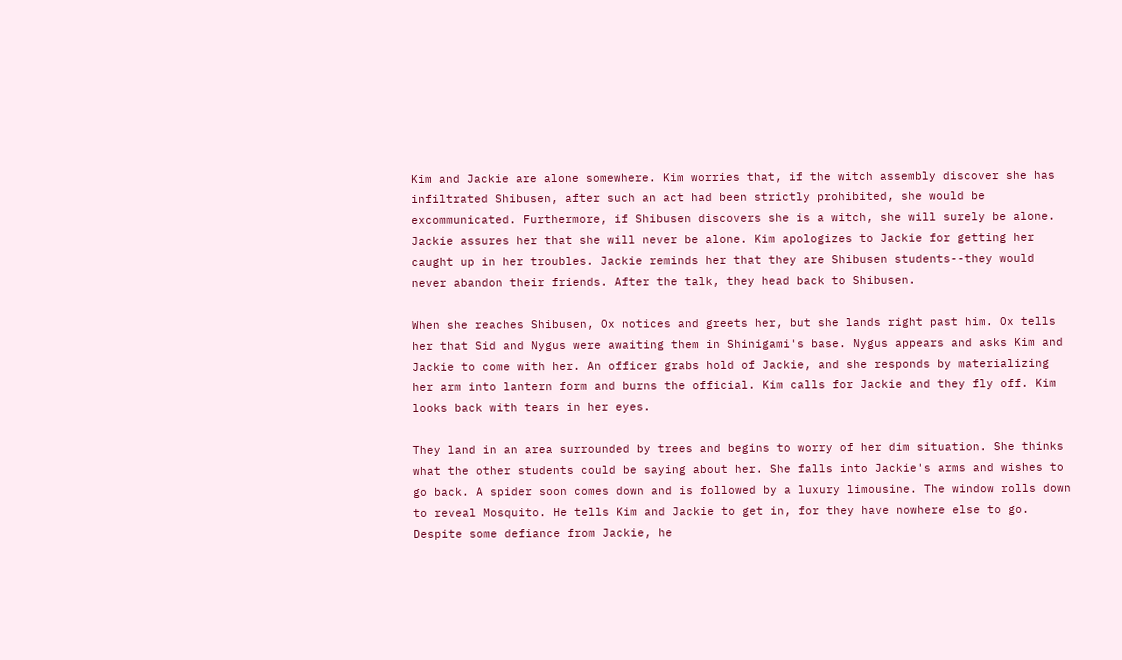Kim and Jackie are alone somewhere. Kim worries that, if the witch assembly discover she has infiltrated Shibusen, after such an act had been strictly prohibited, she would be excommunicated. Furthermore, if Shibusen discovers she is a witch, she will surely be alone. Jackie assures her that she will never be alone. Kim apologizes to Jackie for getting her caught up in her troubles. Jackie reminds her that they are Shibusen students--they would never abandon their friends. After the talk, they head back to Shibusen.

When she reaches Shibusen, Ox notices and greets her, but she lands right past him. Ox tells her that Sid and Nygus were awaiting them in Shinigami's base. Nygus appears and asks Kim and Jackie to come with her. An officer grabs hold of Jackie, and she responds by materializing her arm into lantern form and burns the official. Kim calls for Jackie and they fly off. Kim looks back with tears in her eyes.

They land in an area surrounded by trees and begins to worry of her dim situation. She thinks what the other students could be saying about her. She falls into Jackie's arms and wishes to go back. A spider soon comes down and is followed by a luxury limousine. The window rolls down to reveal Mosquito. He tells Kim and Jackie to get in, for they have nowhere else to go. Despite some defiance from Jackie, he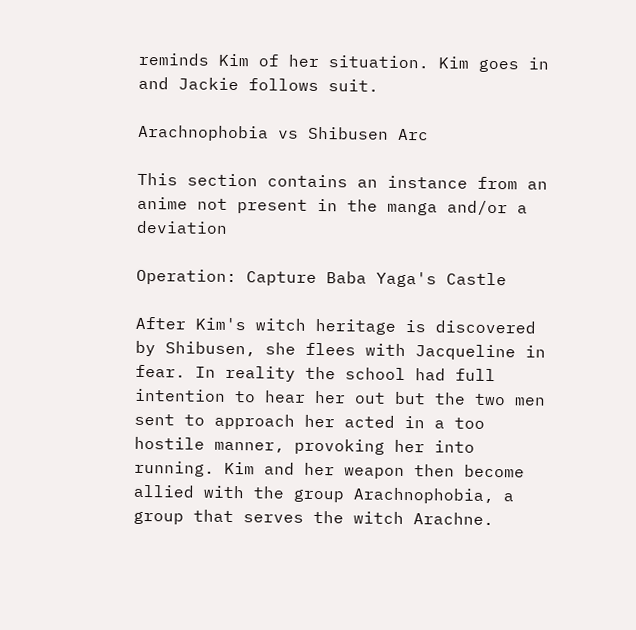reminds Kim of her situation. Kim goes in and Jackie follows suit.

Arachnophobia vs Shibusen Arc

This section contains an instance from an anime not present in the manga and/or a deviation

Operation: Capture Baba Yaga's Castle

After Kim's witch heritage is discovered by Shibusen, she flees with Jacqueline in fear. In reality the school had full intention to hear her out but the two men sent to approach her acted in a too hostile manner, provoking her into running. Kim and her weapon then become allied with the group Arachnophobia, a group that serves the witch Arachne.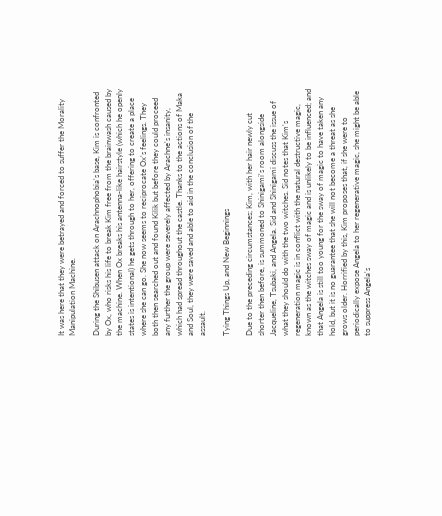It was here that they were betrayed and forced to suffer the Morality Manipulation Machine.

During the Shibusen attack on Arachnophobia's base, Kim is confronted by Ox, who risks his life to break Kim free from the brainwash caused by the machine. When Ox breaks his antenna-like hairstyle (which he openly states is intentional) he gets through to her, offering to create a place where she can go. She now seems to reciprocate Ox's feelings. They both then searched out and found Kilik but before they could proceed any further the group were severely affected by Arachne's insanity, which had spread throughout the castle. Thanks to the actions of Maka and Soul, they were saved and able to aid in the conclusion of the assault.

Tying Things Up, and New Beginnings

Due to the preceding circumstances; Kim, with her hair newly cut shorter then before, is summoned to Shinigami's room alongside Jacqueline, Tsubaki, and Angela. Sid and Shinigami discuss the issue of what they should do with the two witches. Sid notes that Kim's regeneration magic is in conflict with the natural destructive magic, known as the witches sway of magic and is unlikely to be influenced; and that Angela is still too young for the sway of magic to have taken any hold, but it is no guarantee that she will not become a threat as she grows older. Horrified by this, Kim proposes that, if she were to periodically expose Angela to her regenerative magic, she might be able to suppress Angela's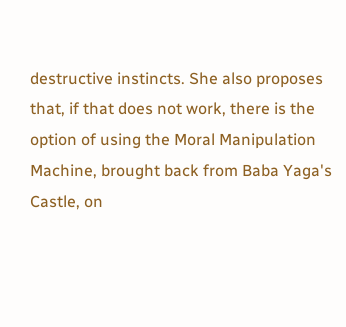destructive instincts. She also proposes that, if that does not work, there is the option of using the Moral Manipulation Machine, brought back from Baba Yaga's Castle, on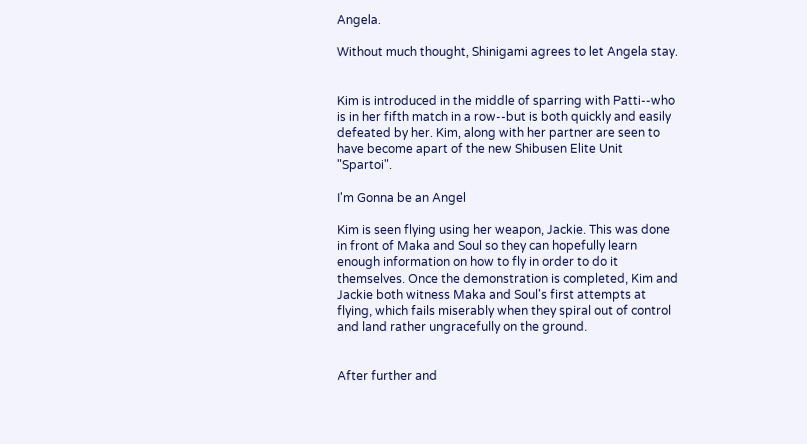Angela.

Without much thought, Shinigami agrees to let Angela stay.


Kim is introduced in the middle of sparring with Patti--who is in her fifth match in a row--but is both quickly and easily defeated by her. Kim, along with her partner are seen to have become apart of the new Shibusen Elite Unit "Spartoi".

I'm Gonna be an Angel

Kim is seen flying using her weapon, Jackie. This was done in front of Maka and Soul so they can hopefully learn enough information on how to fly in order to do it themselves. Once the demonstration is completed, Kim and Jackie both witness Maka and Soul's first attempts at flying, which fails miserably when they spiral out of control and land rather ungracefully on the ground.


After further and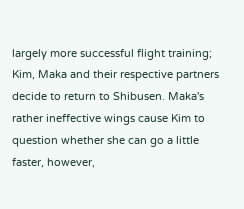largely more successful flight training; Kim, Maka and their respective partners decide to return to Shibusen. Maka's rather ineffective wings cause Kim to question whether she can go a little faster, however,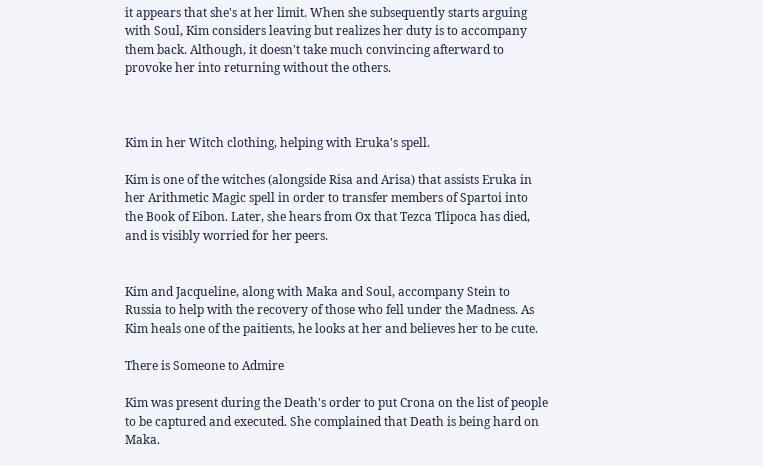it appears that she's at her limit. When she subsequently starts arguing with Soul, Kim considers leaving but realizes her duty is to accompany them back. Although, it doesn't take much convincing afterward to provoke her into returning without the others.



Kim in her Witch clothing, helping with Eruka's spell.

Kim is one of the witches (alongside Risa and Arisa) that assists Eruka in her Arithmetic Magic spell in order to transfer members of Spartoi into the Book of Eibon. Later, she hears from Ox that Tezca Tlipoca has died, and is visibly worried for her peers.


Kim and Jacqueline, along with Maka and Soul, accompany Stein to Russia to help with the recovery of those who fell under the Madness. As Kim heals one of the paitients, he looks at her and believes her to be cute.

There is Someone to Admire

Kim was present during the Death's order to put Crona on the list of people to be captured and executed. She complained that Death is being hard on Maka.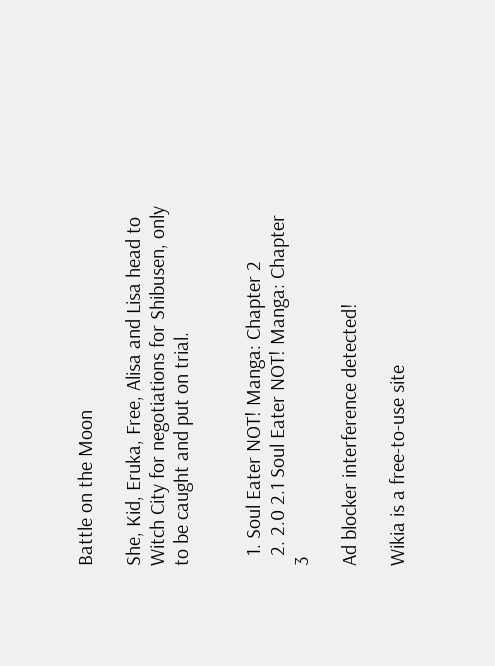Battle on the Moon

She, Kid, Eruka, Free, Alisa and Lisa head to Witch City for negotiations for Shibusen, only to be caught and put on trial.


  1. Soul Eater NOT! Manga: Chapter 2
  2. 2.0 2.1 Soul Eater NOT! Manga: Chapter 3

Ad blocker interference detected!

Wikia is a free-to-use site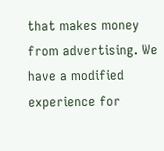that makes money from advertising. We have a modified experience for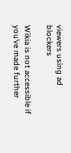viewers using ad blockers

Wikia is not accessible if you’ve made further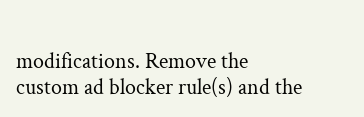modifications. Remove the custom ad blocker rule(s) and the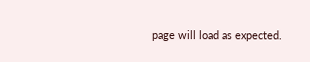page will load as expected.